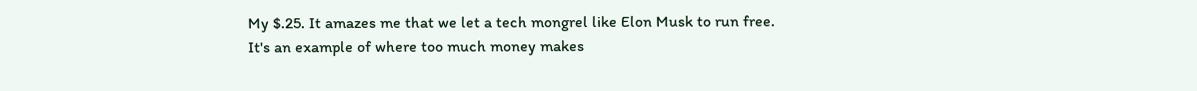My $.25. It amazes me that we let a tech mongrel like Elon Musk to run free.
It's an example of where too much money makes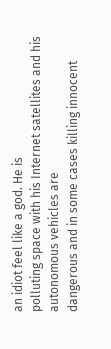an idiot feel like a god. He is
polluting space with his Internet satellites and his autonomous vehicles are
dangerous and in some cases killing innocent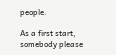people.

As a first start, somebody please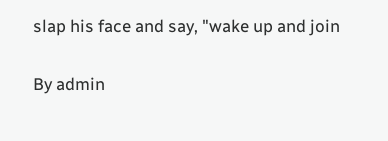slap his face and say, "wake up and join

By admin